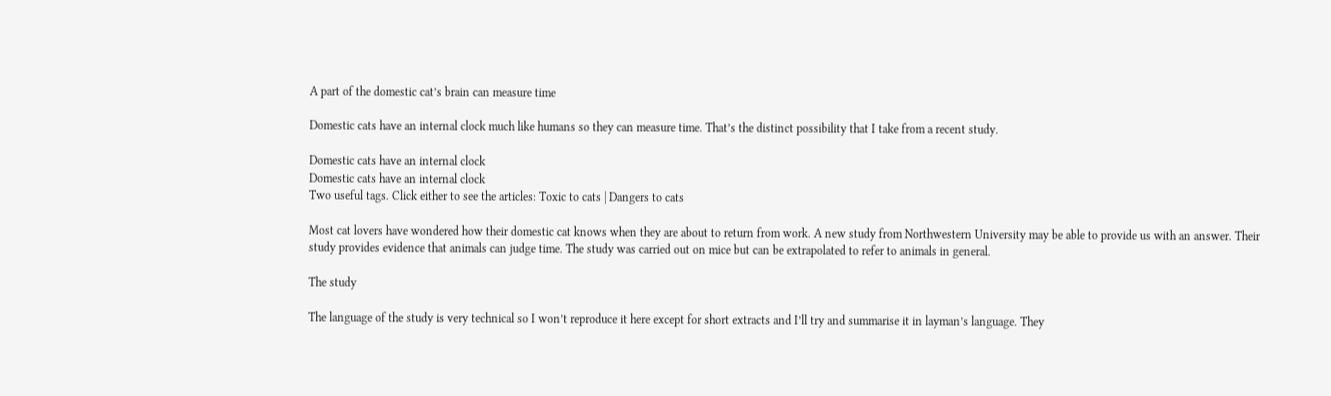A part of the domestic cat’s brain can measure time

Domestic cats have an internal clock much like humans so they can measure time. That’s the distinct possibility that I take from a recent study.

Domestic cats have an internal clock
Domestic cats have an internal clock
Two useful tags. Click either to see the articles: Toxic to cats | Dangers to cats

Most cat lovers have wondered how their domestic cat knows when they are about to return from work. A new study from Northwestern University may be able to provide us with an answer. Their study provides evidence that animals can judge time. The study was carried out on mice but can be extrapolated to refer to animals in general.

The study

The language of the study is very technical so I won’t reproduce it here except for short extracts and I’ll try and summarise it in layman’s language. They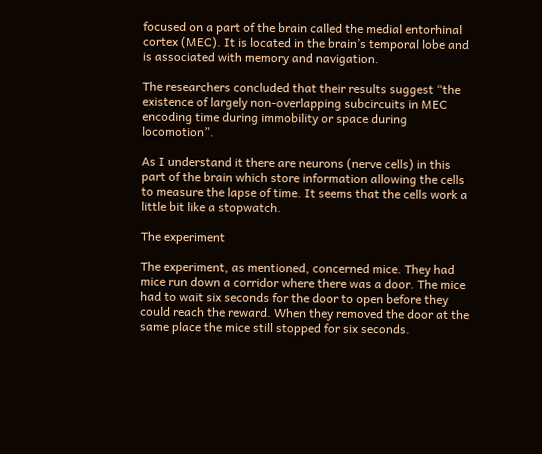focused on a part of the brain called the medial entorhinal cortex (MEC). It is located in the brain’s temporal lobe and is associated with memory and navigation.

The researchers concluded that their results suggest “the existence of largely non-overlapping subcircuits in MEC encoding time during immobility or space during locomotion”.

As I understand it there are neurons (nerve cells) in this part of the brain which store information allowing the cells to measure the lapse of time. It seems that the cells work a little bit like a stopwatch.

The experiment

The experiment, as mentioned, concerned mice. They had mice run down a corridor where there was a door. The mice had to wait six seconds for the door to open before they could reach the reward. When they removed the door at the same place the mice still stopped for six seconds.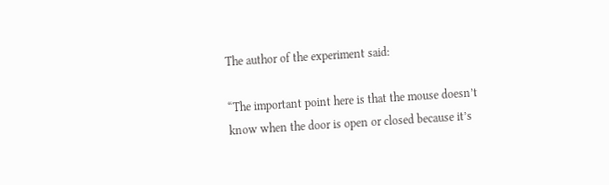The author of the experiment said:

“The important point here is that the mouse doesn’t know when the door is open or closed because it’s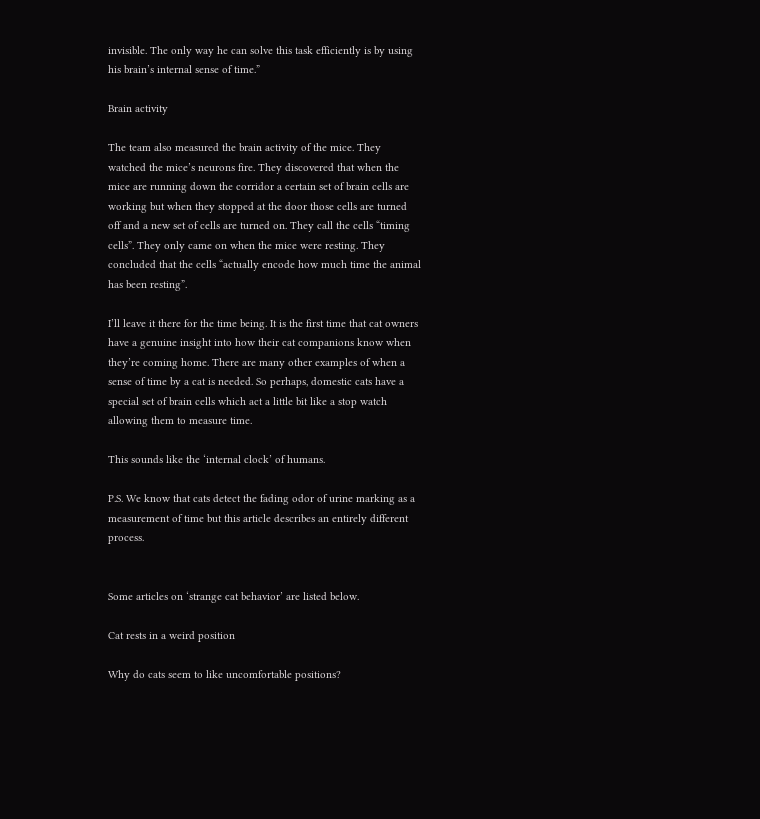invisible. The only way he can solve this task efficiently is by using his brain’s internal sense of time.”

Brain activity

The team also measured the brain activity of the mice. They watched the mice’s neurons fire. They discovered that when the mice are running down the corridor a certain set of brain cells are working but when they stopped at the door those cells are turned off and a new set of cells are turned on. They call the cells “timing cells”. They only came on when the mice were resting. They concluded that the cells “actually encode how much time the animal has been resting”.

I’ll leave it there for the time being. It is the first time that cat owners have a genuine insight into how their cat companions know when they’re coming home. There are many other examples of when a sense of time by a cat is needed. So perhaps, domestic cats have a special set of brain cells which act a little bit like a stop watch allowing them to measure time.

This sounds like the ‘internal clock’ of humans.

P.S. We know that cats detect the fading odor of urine marking as a measurement of time but this article describes an entirely different process.


Some articles on ‘strange cat behavior’ are listed below.

Cat rests in a weird position

Why do cats seem to like uncomfortable positions?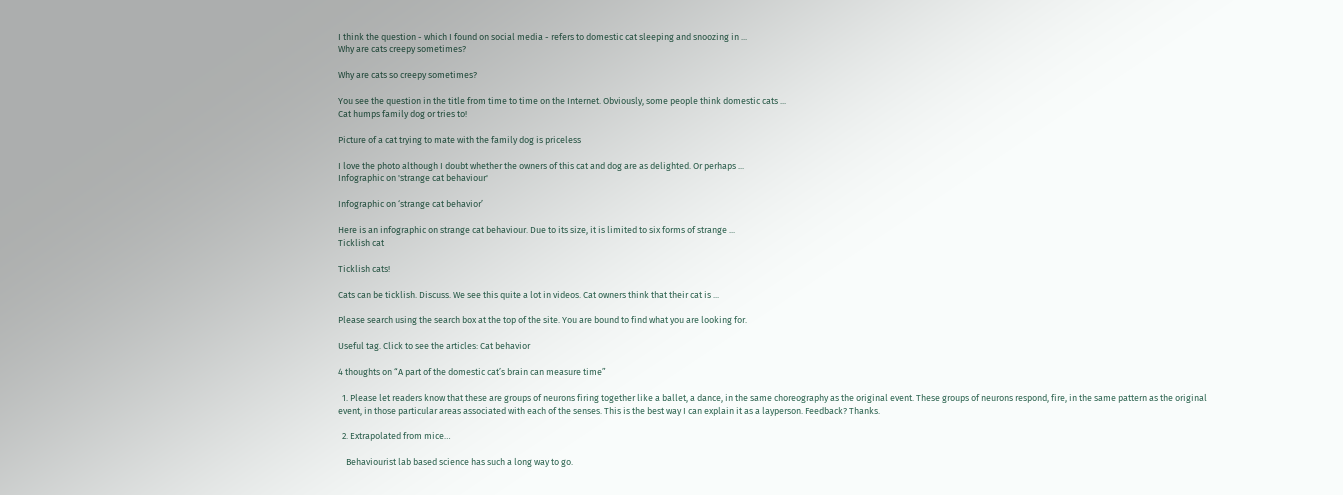I think the question - which I found on social media - refers to domestic cat sleeping and snoozing in ...
Why are cats creepy sometimes?

Why are cats so creepy sometimes?

You see the question in the title from time to time on the Internet. Obviously, some people think domestic cats ...
Cat humps family dog or tries to!

Picture of a cat trying to mate with the family dog is priceless

I love the photo although I doubt whether the owners of this cat and dog are as delighted. Or perhaps ...
Infographic on 'strange cat behaviour'

Infographic on ‘strange cat behavior’

Here is an infographic on strange cat behaviour. Due to its size, it is limited to six forms of strange ...
Ticklish cat

Ticklish cats!

Cats can be ticklish. Discuss. We see this quite a lot in videos. Cat owners think that their cat is ...

Please search using the search box at the top of the site. You are bound to find what you are looking for.

Useful tag. Click to see the articles: Cat behavior

4 thoughts on “A part of the domestic cat’s brain can measure time”

  1. Please let readers know that these are groups of neurons firing together like a ballet, a dance, in the same choreography as the original event. These groups of neurons respond, fire, in the same pattern as the original event, in those particular areas associated with each of the senses. This is the best way I can explain it as a layperson. Feedback? Thanks.

  2. Extrapolated from mice…

    Behaviourist lab based science has such a long way to go.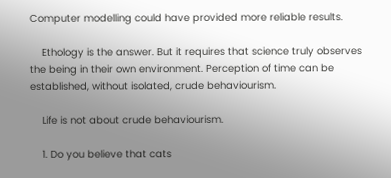Computer modelling could have provided more reliable results.

    Ethology is the answer. But it requires that science truly observes the being in their own environment. Perception of time can be established, without isolated, crude behaviourism.

    Life is not about crude behaviourism.

    1. Do you believe that cats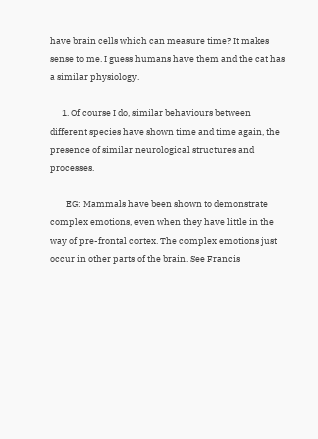have brain cells which can measure time? It makes sense to me. I guess humans have them and the cat has a similar physiology.

      1. Of course I do, similar behaviours between different species have shown time and time again, the presence of similar neurological structures and processes.

        EG: Mammals have been shown to demonstrate complex emotions, even when they have little in the way of pre-frontal cortex. The complex emotions just occur in other parts of the brain. See Francis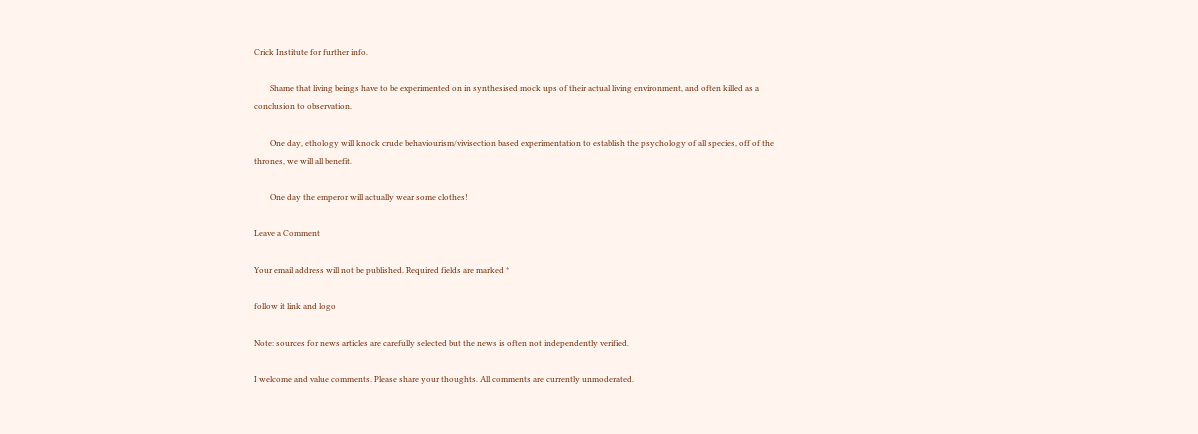Crick Institute for further info.

        Shame that living beings have to be experimented on in synthesised mock ups of their actual living environment, and often killed as a conclusion to observation.

        One day, ethology will knock crude behaviourism/vivisection based experimentation to establish the psychology of all species, off of the thrones, we will all benefit.

        One day the emperor will actually wear some clothes!

Leave a Comment

Your email address will not be published. Required fields are marked *

follow it link and logo

Note: sources for news articles are carefully selected but the news is often not independently verified.

I welcome and value comments. Please share your thoughts. All comments are currently unmoderated.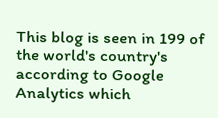This blog is seen in 199 of the world's country's according to Google Analytics which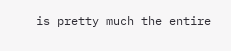is pretty much the entire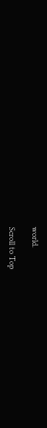world.

Scroll to Top